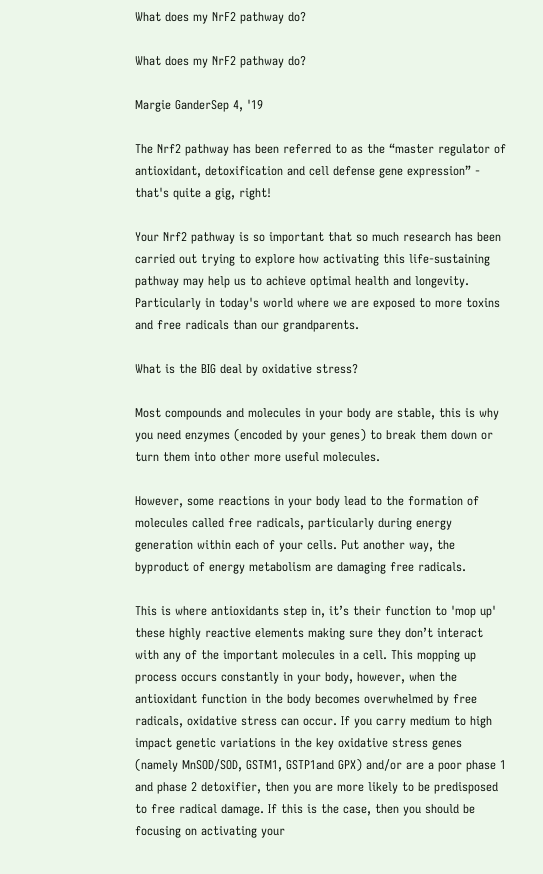What does my NrF2 pathway do?

What does my NrF2 pathway do?

Margie GanderSep 4, '19

The Nrf2 pathway has been referred to as the “master regulator of antioxidant, detoxification and cell defense gene expression” - that's quite a gig, right!

Your Nrf2 pathway is so important that so much research has been carried out trying to explore how activating this life-sustaining pathway may help us to achieve optimal health and longevity. Particularly in today's world where we are exposed to more toxins and free radicals than our grandparents.

What is the BIG deal by oxidative stress?

Most compounds and molecules in your body are stable, this is why you need enzymes (encoded by your genes) to break them down or turn them into other more useful molecules.

However, some reactions in your body lead to the formation of molecules called free radicals, particularly during energy generation within each of your cells. Put another way, the byproduct of energy metabolism are damaging free radicals.

This is where antioxidants step in, it’s their function to 'mop up' these highly reactive elements making sure they don’t interact with any of the important molecules in a cell. This mopping up process occurs constantly in your body, however, when the antioxidant function in the body becomes overwhelmed by free radicals, oxidative stress can occur. If you carry medium to high impact genetic variations in the key oxidative stress genes (namely MnSOD/SOD, GSTM1, GSTP1and GPX) and/or are a poor phase 1 and phase 2 detoxifier, then you are more likely to be predisposed to free radical damage. If this is the case, then you should be focusing on activating your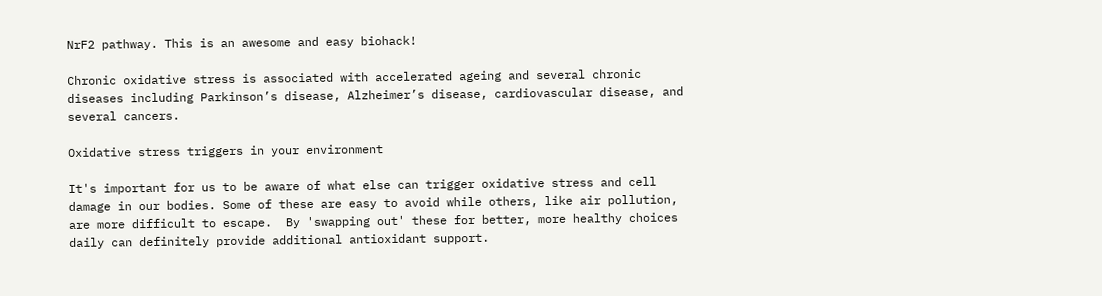NrF2 pathway. This is an awesome and easy biohack!

Chronic oxidative stress is associated with accelerated ageing and several chronic diseases including Parkinson’s disease, Alzheimer’s disease, cardiovascular disease, and several cancers.

Oxidative stress triggers in your environment

It's important for us to be aware of what else can trigger oxidative stress and cell damage in our bodies. Some of these are easy to avoid while others, like air pollution, are more difficult to escape.  By 'swapping out' these for better, more healthy choices daily can definitely provide additional antioxidant support.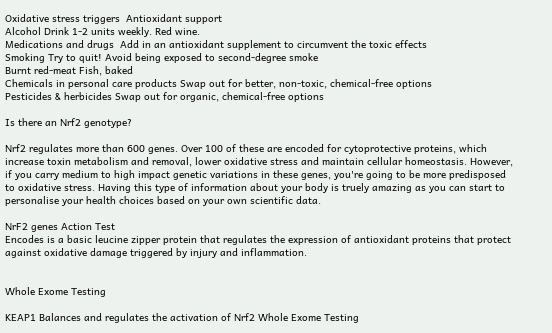Oxidative stress triggers  Antioxidant support
Alcohol Drink 1-2 units weekly. Red wine.
Medications and drugs  Add in an antioxidant supplement to circumvent the toxic effects
Smoking Try to quit! Avoid being exposed to second-degree smoke
Burnt red-meat Fish, baked
Chemicals in personal care products Swap out for better, non-toxic, chemical-free options
Pesticides & herbicides Swap out for organic, chemical-free options

Is there an Nrf2 genotype?

Nrf2 regulates more than 600 genes. Over 100 of these are encoded for cytoprotective proteins, which increase toxin metabolism and removal, lower oxidative stress and maintain cellular homeostasis. However, if you carry medium to high impact genetic variations in these genes, you're going to be more predisposed to oxidative stress. Having this type of information about your body is truely amazing as you can start to personalise your health choices based on your own scientific data.

NrF2 genes Action Test
Encodes is a basic leucine zipper protein that regulates the expression of antioxidant proteins that protect against oxidative damage triggered by injury and inflammation.


Whole Exome Testing

KEAP1 Balances and regulates the activation of Nrf2 Whole Exome Testing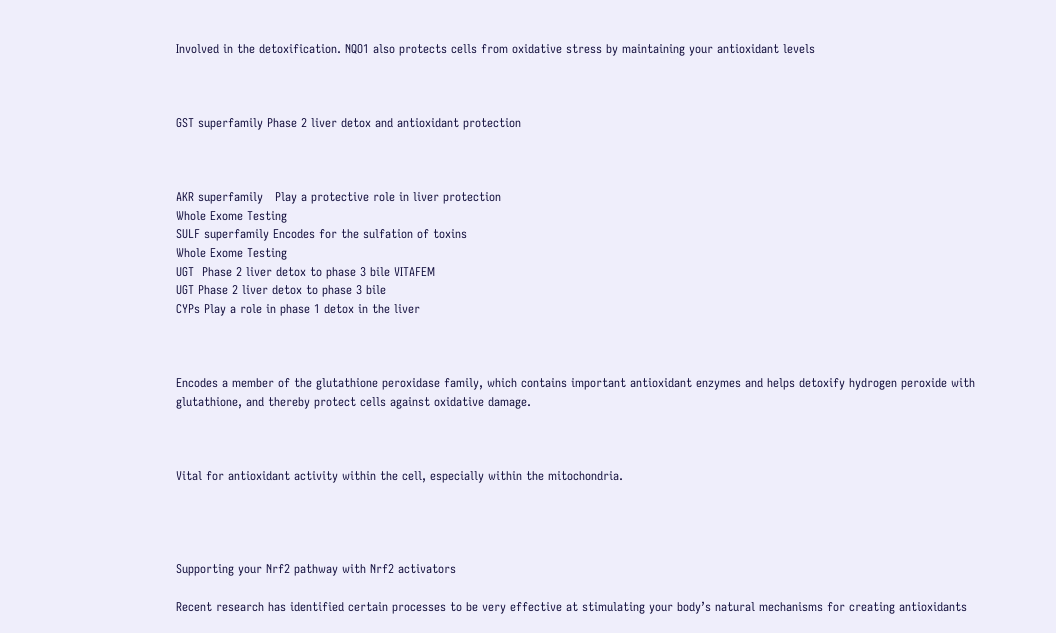Involved in the detoxification. NQO1 also protects cells from oxidative stress by maintaining your antioxidant levels



GST superfamily Phase 2 liver detox and antioxidant protection



AKR superfamily   Play a protective role in liver protection
Whole Exome Testing
SULF superfamily Encodes for the sulfation of toxins
Whole Exome Testing
UGT  Phase 2 liver detox to phase 3 bile VITAFEM
UGT Phase 2 liver detox to phase 3 bile
CYPs Play a role in phase 1 detox in the liver



Encodes a member of the glutathione peroxidase family, which contains important antioxidant enzymes and helps detoxify hydrogen peroxide with glutathione, and thereby protect cells against oxidative damage.



Vital for antioxidant activity within the cell, especially within the mitochondria.




Supporting your Nrf2 pathway with Nrf2 activators

Recent research has identified certain processes to be very effective at stimulating your body’s natural mechanisms for creating antioxidants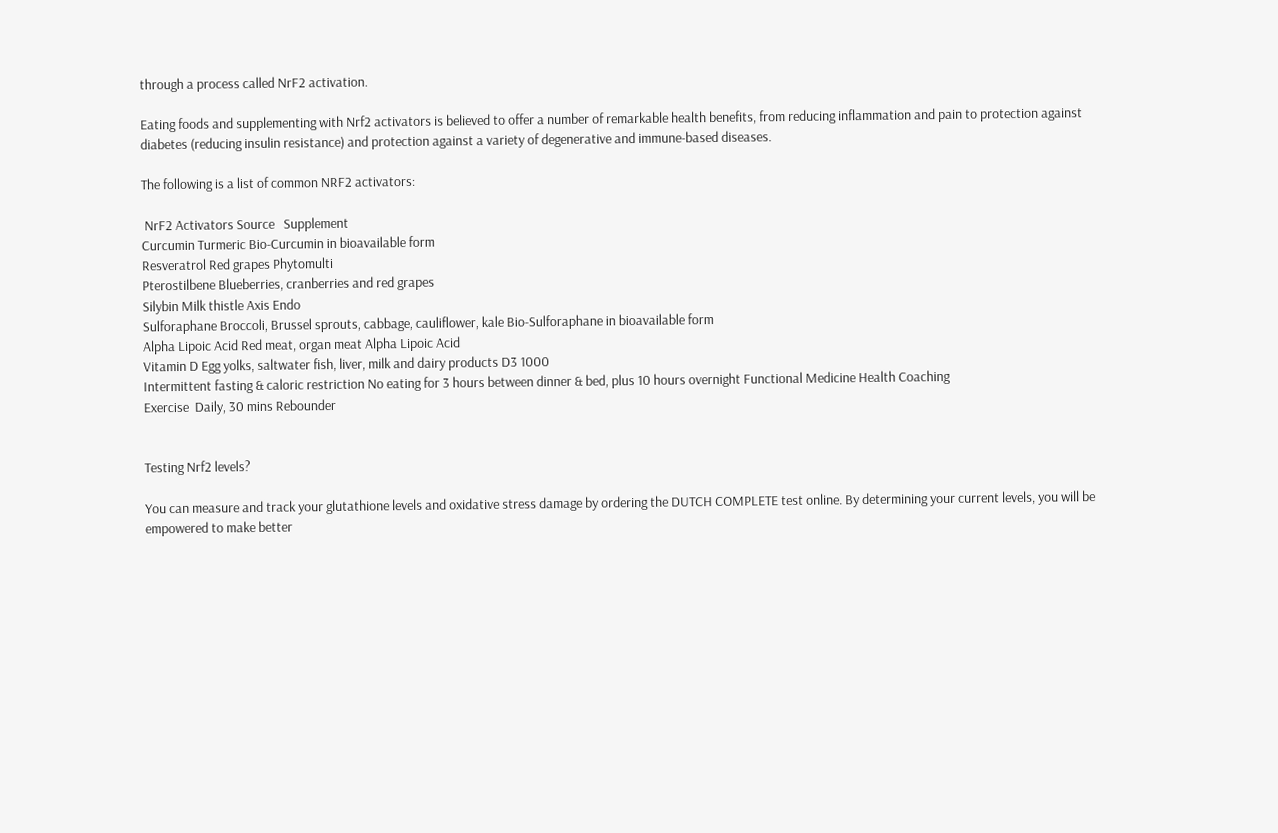through a process called NrF2 activation.

Eating foods and supplementing with Nrf2 activators is believed to offer a number of remarkable health benefits, from reducing inflammation and pain to protection against diabetes (reducing insulin resistance) and protection against a variety of degenerative and immune-based diseases.

The following is a list of common NRF2 activators:

 NrF2 Activators Source   Supplement
Curcumin Turmeric Bio-Curcumin in bioavailable form
Resveratrol Red grapes Phytomulti
Pterostilbene Blueberries, cranberries and red grapes
Silybin Milk thistle Axis Endo
Sulforaphane Broccoli, Brussel sprouts, cabbage, cauliflower, kale Bio-Sulforaphane in bioavailable form
Alpha Lipoic Acid Red meat, organ meat Alpha Lipoic Acid
Vitamin D Egg yolks, saltwater fish, liver, milk and dairy products D3 1000
Intermittent fasting & caloric restriction No eating for 3 hours between dinner & bed, plus 10 hours overnight Functional Medicine Health Coaching
Exercise  Daily, 30 mins Rebounder


Testing Nrf2 levels?

You can measure and track your glutathione levels and oxidative stress damage by ordering the DUTCH COMPLETE test online. By determining your current levels, you will be empowered to make better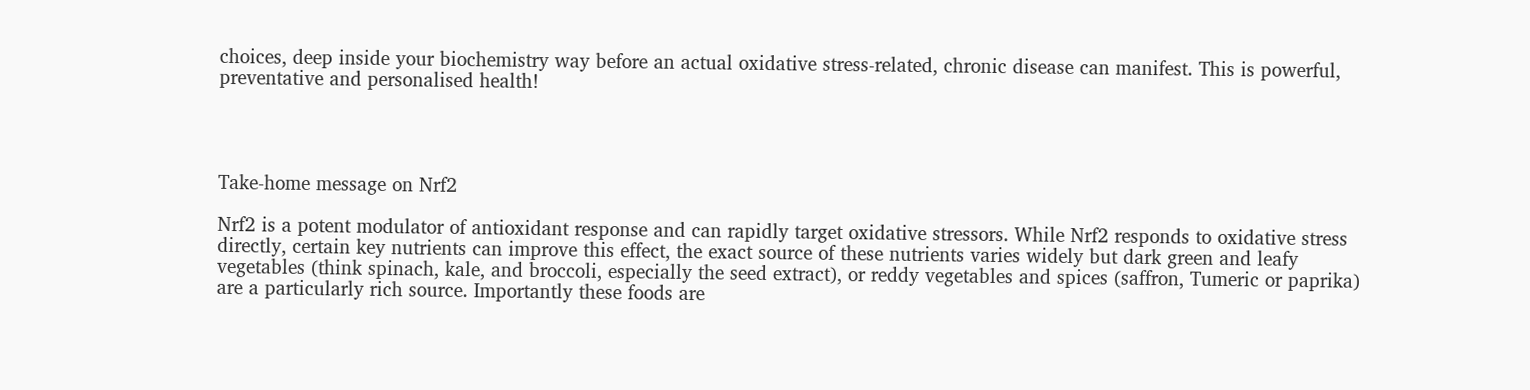choices, deep inside your biochemistry way before an actual oxidative stress-related, chronic disease can manifest. This is powerful, preventative and personalised health!




Take-home message on Nrf2

Nrf2 is a potent modulator of antioxidant response and can rapidly target oxidative stressors. While Nrf2 responds to oxidative stress directly, certain key nutrients can improve this effect, the exact source of these nutrients varies widely but dark green and leafy vegetables (think spinach, kale, and broccoli, especially the seed extract), or reddy vegetables and spices (saffron, Tumeric or paprika) are a particularly rich source. Importantly these foods are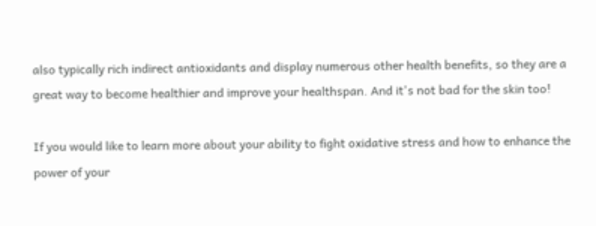also typically rich indirect antioxidants and display numerous other health benefits, so they are a great way to become healthier and improve your healthspan. And it's not bad for the skin too!

If you would like to learn more about your ability to fight oxidative stress and how to enhance the power of your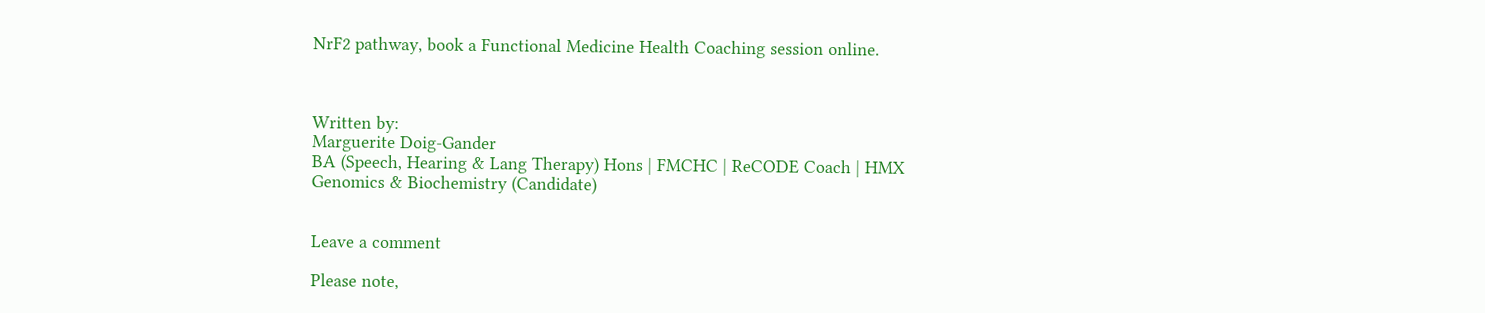NrF2 pathway, book a Functional Medicine Health Coaching session online.



Written by:
Marguerite Doig-Gander
BA (Speech, Hearing & Lang Therapy) Hons | FMCHC | ReCODE Coach | HMX Genomics & Biochemistry (Candidate)


Leave a comment

Please note,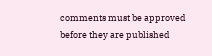comments must be approved before they are published